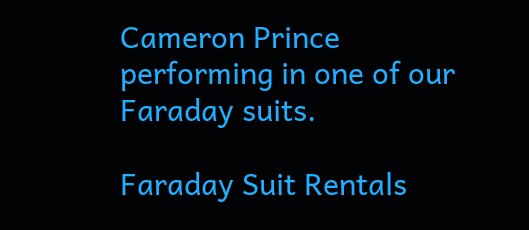Cameron Prince performing in one of our Faraday suits.

Faraday Suit Rentals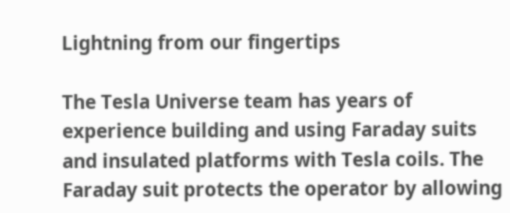Lightning from our fingertips

The Tesla Universe team has years of experience building and using Faraday suits and insulated platforms with Tesla coils. The Faraday suit protects the operator by allowing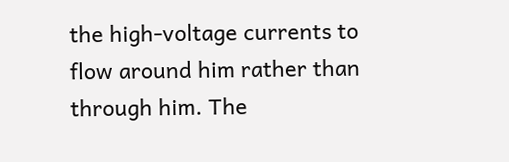the high-voltage currents to flow around him rather than through him. The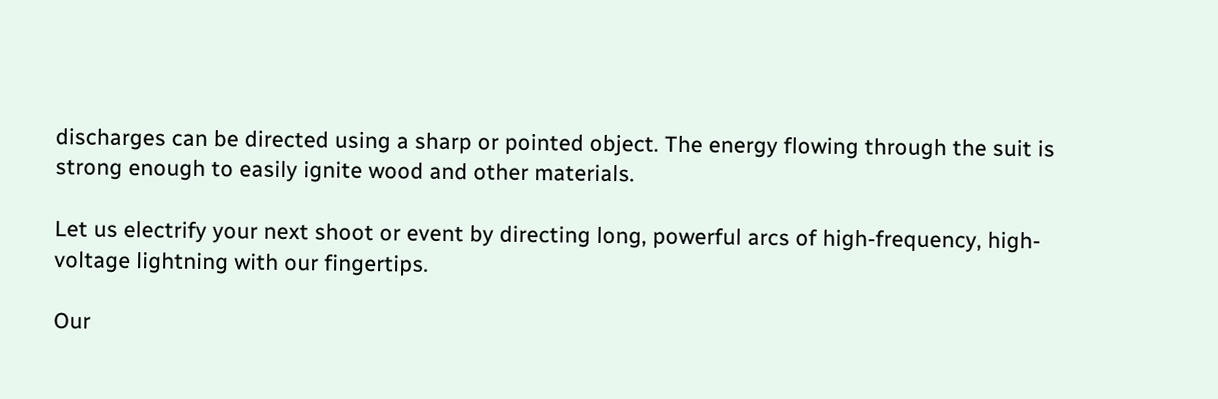discharges can be directed using a sharp or pointed object. The energy flowing through the suit is strong enough to easily ignite wood and other materials.

Let us electrify your next shoot or event by directing long, powerful arcs of high-frequency, high-voltage lightning with our fingertips.

Our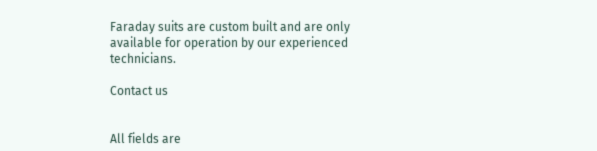Faraday suits are custom built and are only available for operation by our experienced technicians.

Contact us


All fields are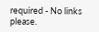required - No links please.